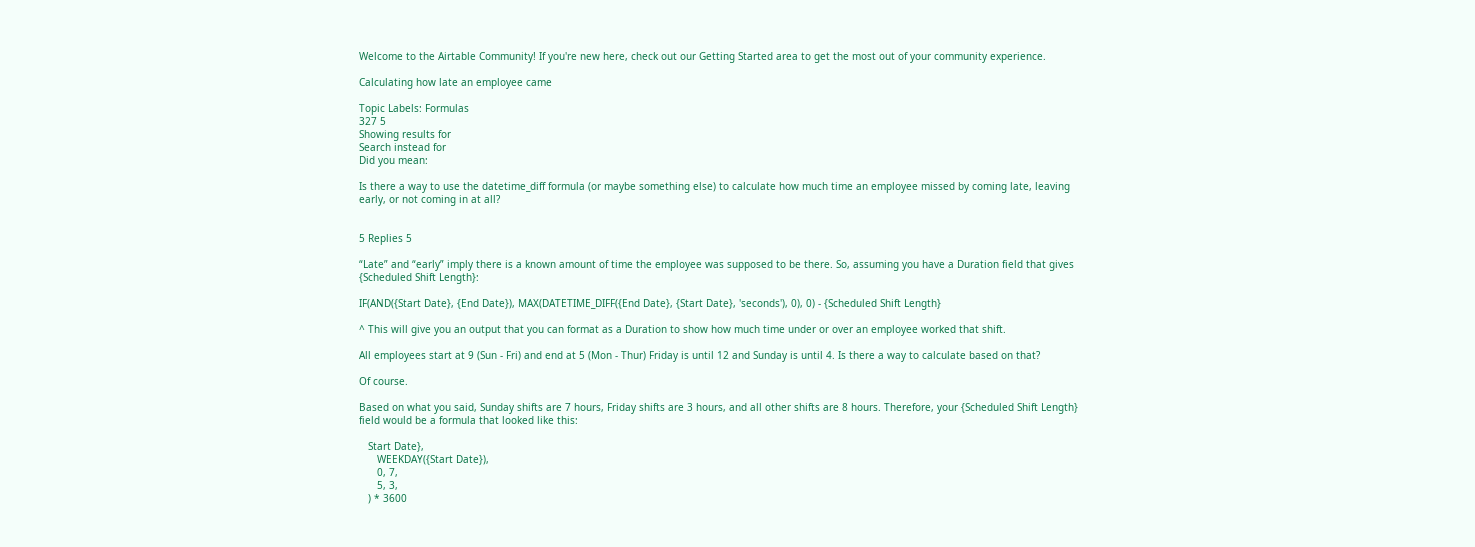Welcome to the Airtable Community! If you're new here, check out our Getting Started area to get the most out of your community experience.

Calculating how late an employee came

Topic Labels: Formulas
327 5
Showing results for
Search instead for
Did you mean:

Is there a way to use the datetime_diff formula (or maybe something else) to calculate how much time an employee missed by coming late, leaving early, or not coming in at all?


5 Replies 5

“Late” and “early” imply there is a known amount of time the employee was supposed to be there. So, assuming you have a Duration field that gives {Scheduled Shift Length}:

IF(AND({Start Date}, {End Date}), MAX(DATETIME_DIFF({End Date}, {Start Date}, 'seconds'), 0), 0) - {Scheduled Shift Length}

^ This will give you an output that you can format as a Duration to show how much time under or over an employee worked that shift.

All employees start at 9 (Sun - Fri) and end at 5 (Mon - Thur) Friday is until 12 and Sunday is until 4. Is there a way to calculate based on that?

Of course.

Based on what you said, Sunday shifts are 7 hours, Friday shifts are 3 hours, and all other shifts are 8 hours. Therefore, your {Scheduled Shift Length} field would be a formula that looked like this:

   Start Date},
      WEEKDAY({Start Date}),
      0, 7,
      5, 3,
   ) * 3600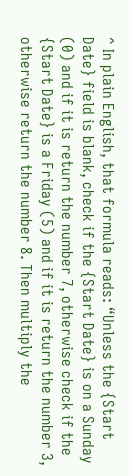^ In plain English, that formula reads: “Unless the {Start Date} field is blank, check if the {Start Date} is on a Sunday (0) and if it is return the number 7, otherwise check if the {Start Date} is a Friday (5) and if it is return the number 3, otherwise return the number 8. Then multiply the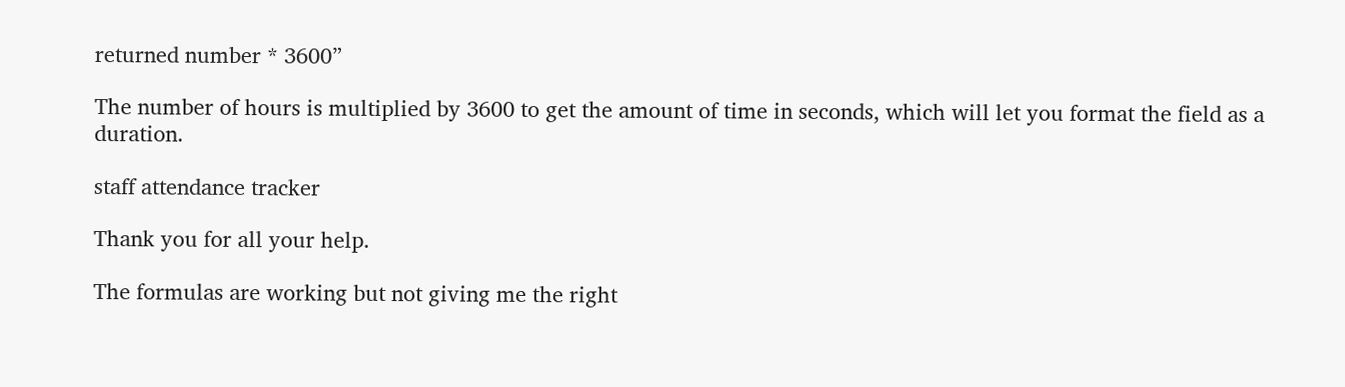returned number * 3600”

The number of hours is multiplied by 3600 to get the amount of time in seconds, which will let you format the field as a duration.

staff attendance tracker

Thank you for all your help.

The formulas are working but not giving me the right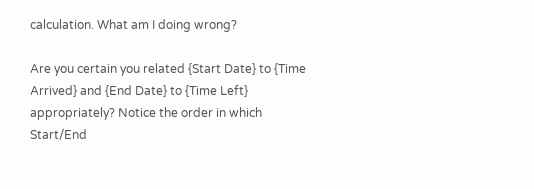calculation. What am I doing wrong?

Are you certain you related {Start Date} to {Time Arrived} and {End Date} to {Time Left} appropriately? Notice the order in which Start/End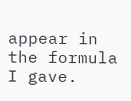appear in the formula I gave.